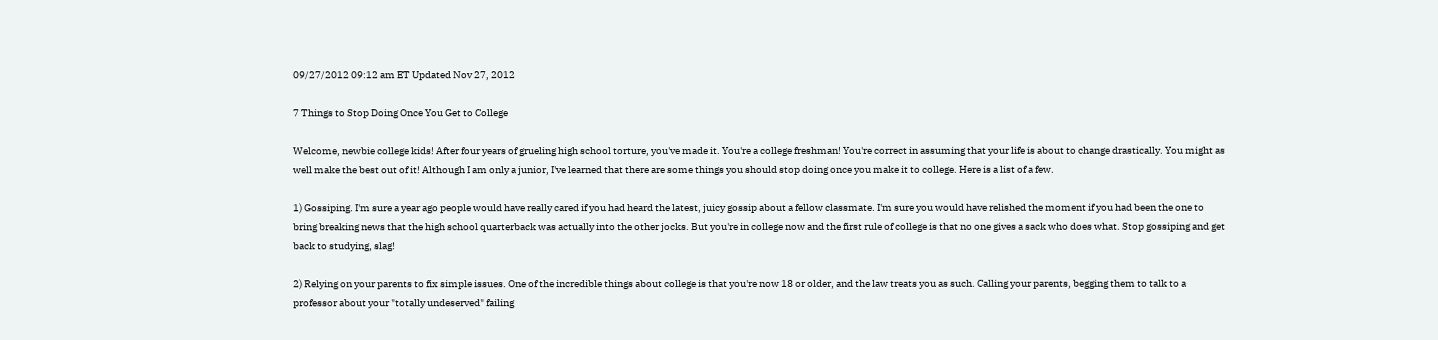09/27/2012 09:12 am ET Updated Nov 27, 2012

7 Things to Stop Doing Once You Get to College

Welcome, newbie college kids! After four years of grueling high school torture, you've made it. You're a college freshman! You're correct in assuming that your life is about to change drastically. You might as well make the best out of it! Although I am only a junior, I've learned that there are some things you should stop doing once you make it to college. Here is a list of a few.

1) Gossiping. I'm sure a year ago people would have really cared if you had heard the latest, juicy gossip about a fellow classmate. I'm sure you would have relished the moment if you had been the one to bring breaking news that the high school quarterback was actually into the other jocks. But you're in college now and the first rule of college is that no one gives a sack who does what. Stop gossiping and get back to studying, slag!

2) Relying on your parents to fix simple issues. One of the incredible things about college is that you're now 18 or older, and the law treats you as such. Calling your parents, begging them to talk to a professor about your "totally undeserved" failing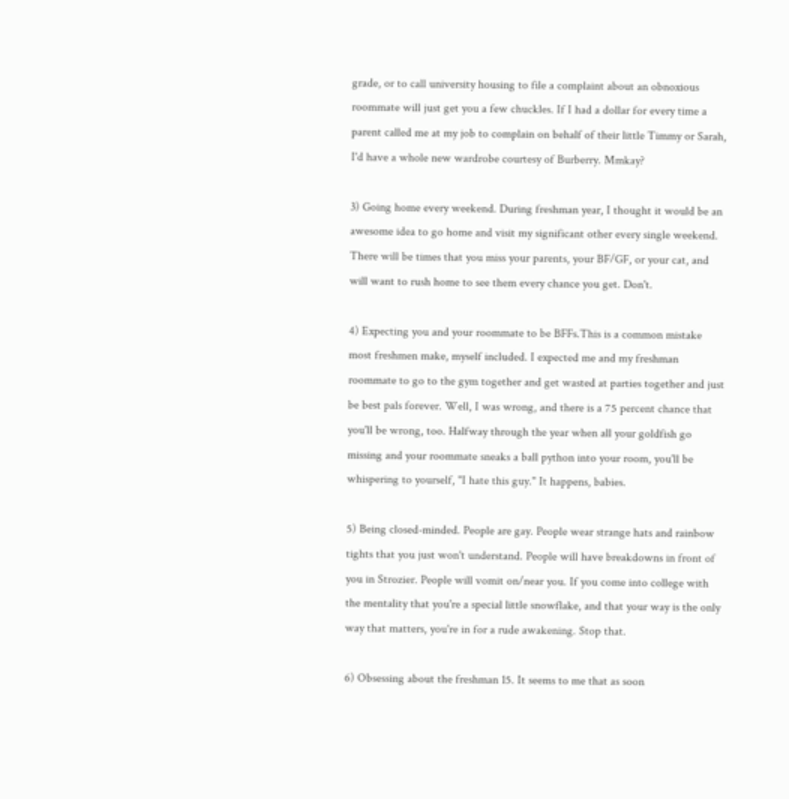grade, or to call university housing to file a complaint about an obnoxious roommate will just get you a few chuckles. If I had a dollar for every time a parent called me at my job to complain on behalf of their little Timmy or Sarah, I'd have a whole new wardrobe courtesy of Burberry. Mmkay?

3) Going home every weekend. During freshman year, I thought it would be an awesome idea to go home and visit my significant other every single weekend. There will be times that you miss your parents, your BF/GF, or your cat, and will want to rush home to see them every chance you get. Don't.

4) Expecting you and your roommate to be BFFs.This is a common mistake most freshmen make, myself included. I expected me and my freshman roommate to go to the gym together and get wasted at parties together and just be best pals forever. Well, I was wrong, and there is a 75 percent chance that you'll be wrong, too. Halfway through the year when all your goldfish go missing and your roommate sneaks a ball python into your room, you'll be whispering to yourself, "I hate this guy." It happens, babies.

5) Being closed-minded. People are gay. People wear strange hats and rainbow tights that you just won't understand. People will have breakdowns in front of you in Strozier. People will vomit on/near you. If you come into college with the mentality that you're a special little snowflake, and that your way is the only way that matters, you're in for a rude awakening. Stop that.

6) Obsessing about the freshman 15. It seems to me that as soon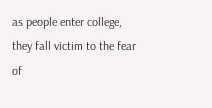as people enter college, they fall victim to the fear of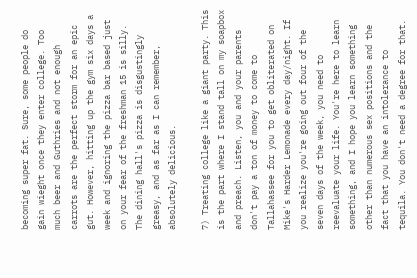becoming super fat. Sure, some people do gain wieght once they enter college. Too much beer and Guthries and not enough carrots are the perfect storm for an epic gut. However, hitting up the gym six days a week and ignoring the pizza bar based just on your fear of the freshman 15 is silly. The dining hall's pizza is disgustingly greasy, and as far as I can remember, absolutely delicious.

7) Treating college like a giant party. This is the part where I stand tall on my soapbox and preach. Listen, you and your parents don't pay a ton of money to come to Tallahassee for you to get obliterated on Mike's Harder Lemonade every day/night. If you realize you're going out four of the seven days of the week, you need to reevaluate your life. You're here to learn something, and I hope you learn something other than numerous sex positions and the fact that you have an intolerance to tequila. You don't need a degree for that.